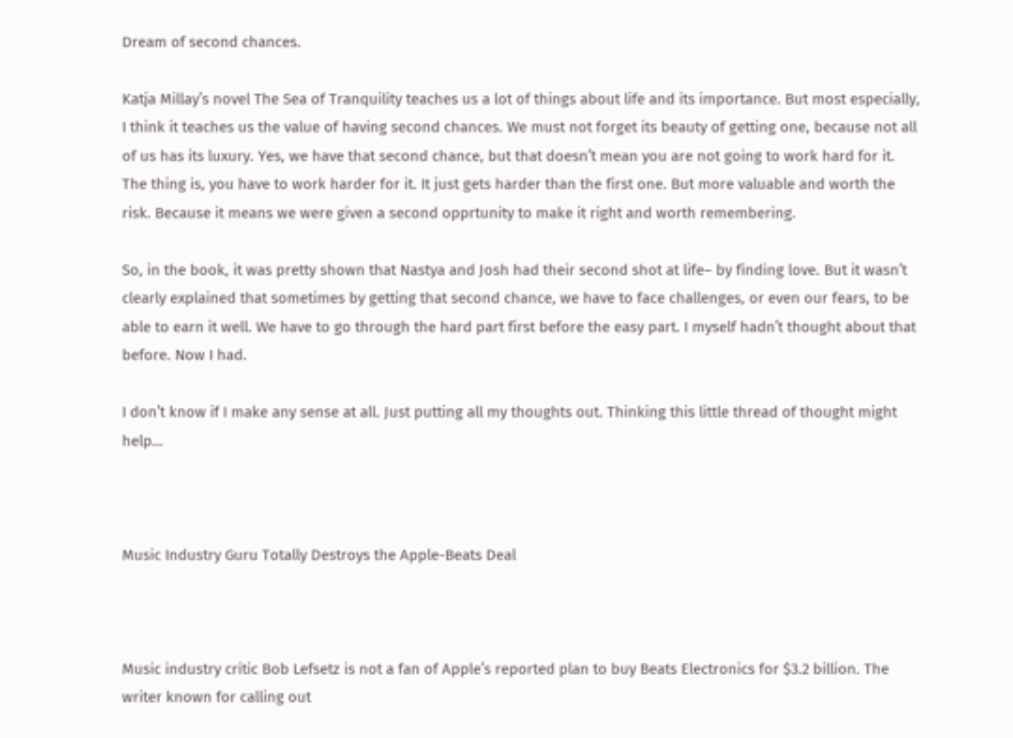Dream of second chances.

Katja Millay’s novel The Sea of Tranquility teaches us a lot of things about life and its importance. But most especially, I think it teaches us the value of having second chances. We must not forget its beauty of getting one, because not all of us has its luxury. Yes, we have that second chance, but that doesn’t mean you are not going to work hard for it. The thing is, you have to work harder for it. It just gets harder than the first one. But more valuable and worth the risk. Because it means we were given a second opprtunity to make it right and worth remembering.

So, in the book, it was pretty shown that Nastya and Josh had their second shot at life– by finding love. But it wasn’t clearly explained that sometimes by getting that second chance, we have to face challenges, or even our fears, to be able to earn it well. We have to go through the hard part first before the easy part. I myself hadn’t thought about that before. Now I had.

I don’t know if I make any sense at all. Just putting all my thoughts out. Thinking this little thread of thought might help…



Music Industry Guru Totally Destroys the Apple-Beats Deal



Music industry critic Bob Lefsetz is not a fan of Apple’s reported plan to buy Beats Electronics for $3.2 billion. The writer known for calling out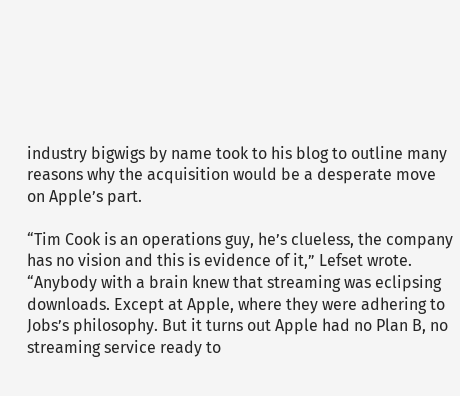industry bigwigs by name took to his blog to outline many reasons why the acquisition would be a desperate move on Apple’s part.

“Tim Cook is an operations guy, he’s clueless, the company has no vision and this is evidence of it,” Lefset wrote. “Anybody with a brain knew that streaming was eclipsing downloads. Except at Apple, where they were adhering to Jobs’s philosophy. But it turns out Apple had no Plan B, no streaming service ready to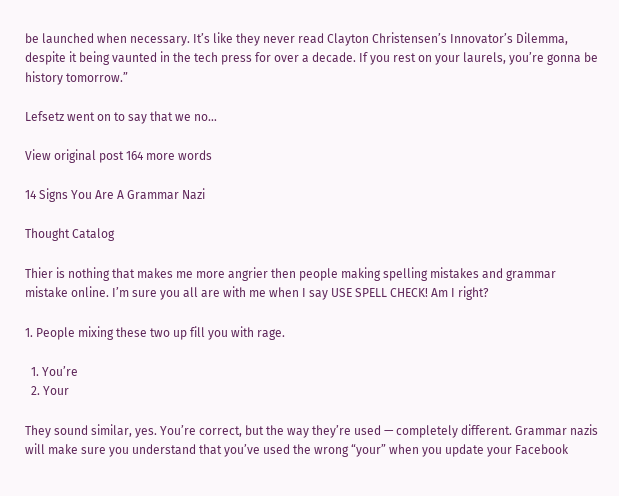be launched when necessary. It’s like they never read Clayton Christensen’s Innovator’s Dilemma, despite it being vaunted in the tech press for over a decade. If you rest on your laurels, you’re gonna be history tomorrow.”

Lefsetz went on to say that we no…

View original post 164 more words

14 Signs You Are A Grammar Nazi

Thought Catalog

Thier is nothing that makes me more angrier then people making spelling mistakes and grammar mistake online. I’m sure you all are with me when I say USE SPELL CHECK! Am I right?

1. People mixing these two up fill you with rage.

  1. You’re
  2. Your

They sound similar, yes. You’re correct, but the way they’re used — completely different. Grammar nazis will make sure you understand that you’ve used the wrong “your” when you update your Facebook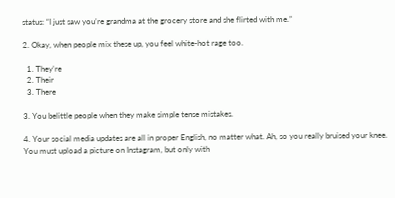status: “I just saw you’re grandma at the grocery store and she flirted with me.”

2. Okay, when people mix these up, you feel white-hot rage too.

  1. They’re
  2. Their
  3. There

3. You belittle people when they make simple tense mistakes.

4. Your social media updates are all in proper English, no matter what. Ah, so you really bruised your knee. You must upload a picture on Instagram, but only with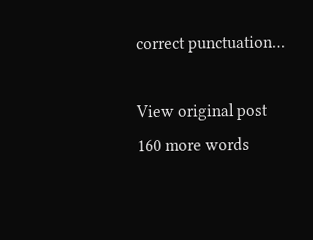correct punctuation…

View original post 160 more words